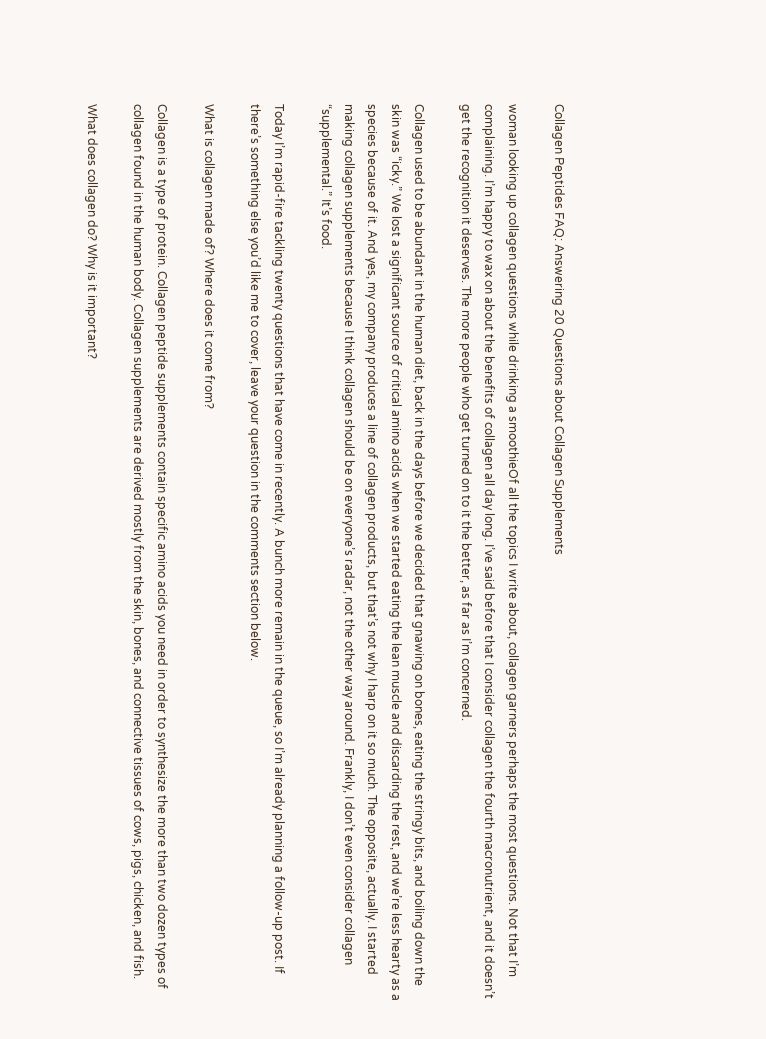Collagen Peptides FAQ: Answering 20 Questions about Collagen Supplements

woman looking up collagen questions while drinking a smoothieOf all the topics I write about, collagen garners perhaps the most questions. Not that I’m complaining. I’m happy to wax on about the benefits of collagen all day long. I’ve said before that I consider collagen the fourth macronutrient, and it doesn’t get the recognition it deserves. The more people who get turned on to it the better, as far as I’m concerned.

Collagen used to be abundant in the human diet, back in the days before we decided that gnawing on bones, eating the stringy bits, and boiling down the skin was “icky.” We lost a significant source of critical amino acids when we started eating the lean muscle and discarding the rest, and we’re less hearty as a species because of it. And yes, my company produces a line of collagen products, but that’s not why I harp on it so much. The opposite, actually. I started making collagen supplements because I think collagen should be on everyone’s radar, not the other way around. Frankly, I don’t even consider collagen “supplemental.” It’s food.

Today I’m rapid-fire tackling twenty questions that have come in recently. A bunch more remain in the queue, so I’m already planning a follow-up post. If there’s something else you’d like me to cover, leave your question in the comments section below.

What is collagen made of? Where does it come from?

Collagen is a type of protein. Collagen peptide supplements contain specific amino acids you need in order to synthesize the more than two dozen types of collagen found in the human body. Collagen supplements are derived mostly from the skin, bones, and connective tissues of cows, pigs, chicken, and fish.

What does collagen do? Why is it important?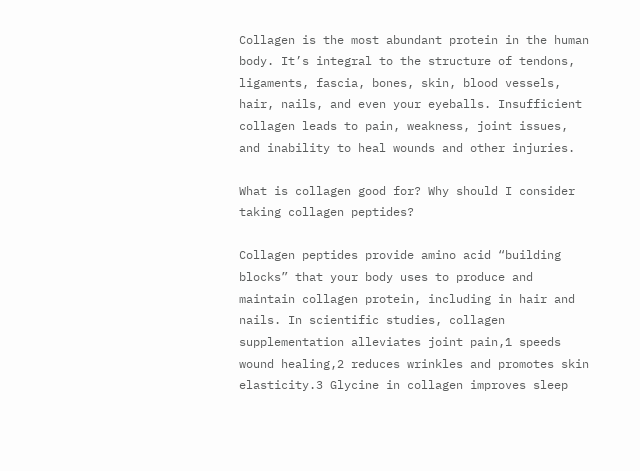Collagen is the most abundant protein in the human body. It’s integral to the structure of tendons, ligaments, fascia, bones, skin, blood vessels, hair, nails, and even your eyeballs. Insufficient collagen leads to pain, weakness, joint issues, and inability to heal wounds and other injuries.

What is collagen good for? Why should I consider taking collagen peptides?

Collagen peptides provide amino acid “building blocks” that your body uses to produce and maintain collagen protein, including in hair and nails. In scientific studies, collagen supplementation alleviates joint pain,1 speeds wound healing,2 reduces wrinkles and promotes skin elasticity.3 Glycine in collagen improves sleep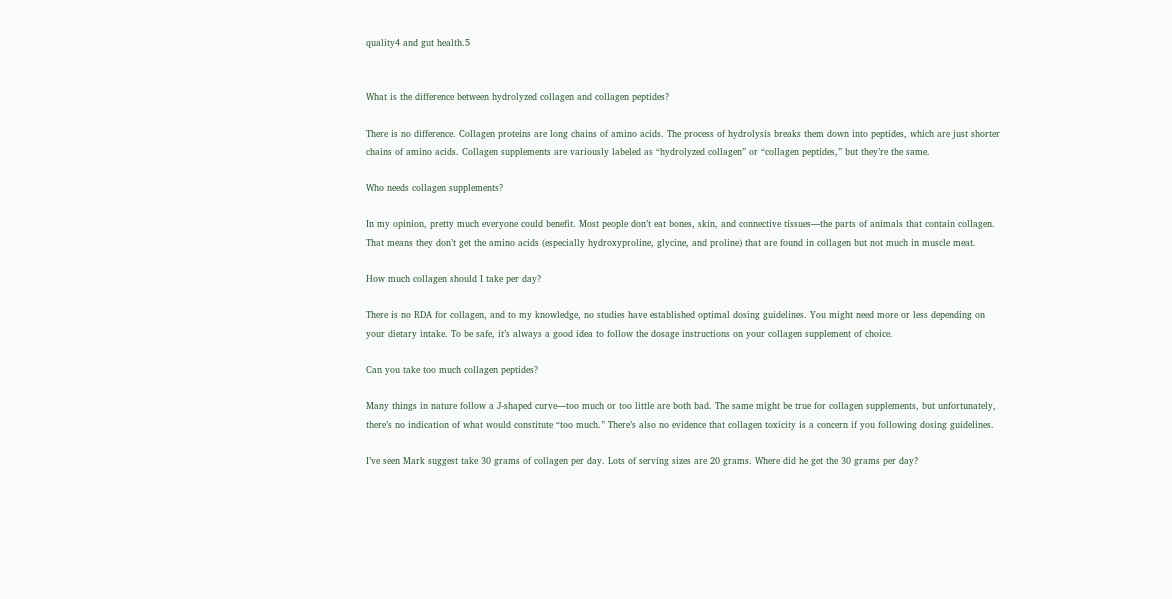quality4 and gut health.5


What is the difference between hydrolyzed collagen and collagen peptides?

There is no difference. Collagen proteins are long chains of amino acids. The process of hydrolysis breaks them down into peptides, which are just shorter chains of amino acids. Collagen supplements are variously labeled as “hydrolyzed collagen” or “collagen peptides,” but they’re the same.

Who needs collagen supplements?

In my opinion, pretty much everyone could benefit. Most people don’t eat bones, skin, and connective tissues—the parts of animals that contain collagen. That means they don’t get the amino acids (especially hydroxyproline, glycine, and proline) that are found in collagen but not much in muscle meat.

How much collagen should I take per day?

There is no RDA for collagen, and to my knowledge, no studies have established optimal dosing guidelines. You might need more or less depending on your dietary intake. To be safe, it’s always a good idea to follow the dosage instructions on your collagen supplement of choice.

Can you take too much collagen peptides?

Many things in nature follow a J-shaped curve—too much or too little are both bad. The same might be true for collagen supplements, but unfortunately, there’s no indication of what would constitute “too much.” There’s also no evidence that collagen toxicity is a concern if you following dosing guidelines.

I’ve seen Mark suggest take 30 grams of collagen per day. Lots of serving sizes are 20 grams. Where did he get the 30 grams per day?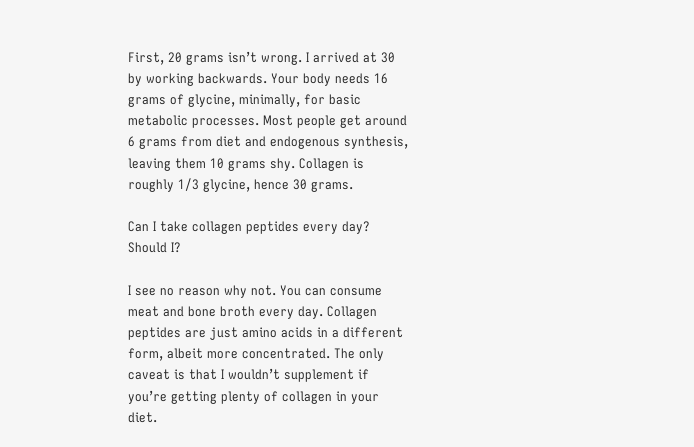First, 20 grams isn’t wrong. I arrived at 30 by working backwards. Your body needs 16 grams of glycine, minimally, for basic metabolic processes. Most people get around 6 grams from diet and endogenous synthesis, leaving them 10 grams shy. Collagen is roughly 1/3 glycine, hence 30 grams.

Can I take collagen peptides every day? Should I?

I see no reason why not. You can consume meat and bone broth every day. Collagen peptides are just amino acids in a different form, albeit more concentrated. The only caveat is that I wouldn’t supplement if you’re getting plenty of collagen in your diet.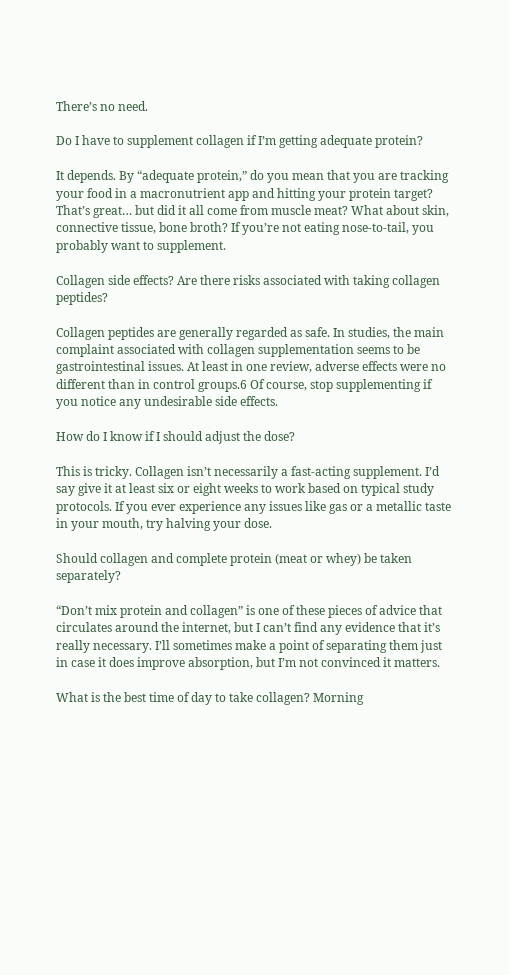There’s no need.

Do I have to supplement collagen if I’m getting adequate protein?

It depends. By “adequate protein,” do you mean that you are tracking your food in a macronutrient app and hitting your protein target? That’s great… but did it all come from muscle meat? What about skin, connective tissue, bone broth? If you’re not eating nose-to-tail, you probably want to supplement.

Collagen side effects? Are there risks associated with taking collagen peptides?

Collagen peptides are generally regarded as safe. In studies, the main complaint associated with collagen supplementation seems to be gastrointestinal issues. At least in one review, adverse effects were no different than in control groups.6 Of course, stop supplementing if you notice any undesirable side effects.

How do I know if I should adjust the dose?

This is tricky. Collagen isn’t necessarily a fast-acting supplement. I’d say give it at least six or eight weeks to work based on typical study protocols. If you ever experience any issues like gas or a metallic taste in your mouth, try halving your dose.

Should collagen and complete protein (meat or whey) be taken separately?

“Don’t mix protein and collagen” is one of these pieces of advice that circulates around the internet, but I can’t find any evidence that it’s really necessary. I’ll sometimes make a point of separating them just in case it does improve absorption, but I’m not convinced it matters.

What is the best time of day to take collagen? Morning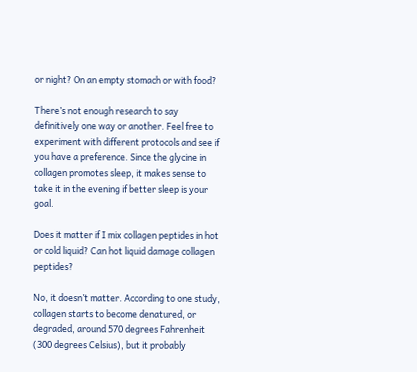or night? On an empty stomach or with food?

There’s not enough research to say definitively one way or another. Feel free to experiment with different protocols and see if you have a preference. Since the glycine in collagen promotes sleep, it makes sense to take it in the evening if better sleep is your goal.

Does it matter if I mix collagen peptides in hot or cold liquid? Can hot liquid damage collagen peptides?

No, it doesn’t matter. According to one study, collagen starts to become denatured, or degraded, around 570 degrees Fahrenheit (300 degrees Celsius), but it probably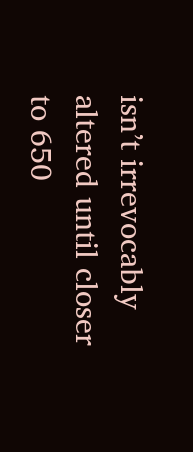isn’t irrevocably altered until closer to 650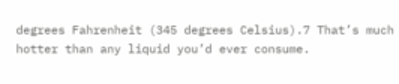degrees Fahrenheit (345 degrees Celsius).7 That’s much hotter than any liquid you’d ever consume.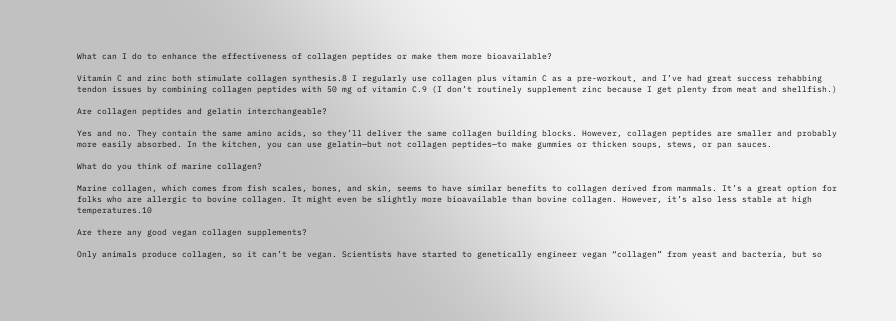What can I do to enhance the effectiveness of collagen peptides or make them more bioavailable?

Vitamin C and zinc both stimulate collagen synthesis.8 I regularly use collagen plus vitamin C as a pre-workout, and I’ve had great success rehabbing tendon issues by combining collagen peptides with 50 mg of vitamin C.9 (I don’t routinely supplement zinc because I get plenty from meat and shellfish.)

Are collagen peptides and gelatin interchangeable?

Yes and no. They contain the same amino acids, so they’ll deliver the same collagen building blocks. However, collagen peptides are smaller and probably more easily absorbed. In the kitchen, you can use gelatin—but not collagen peptides—to make gummies or thicken soups, stews, or pan sauces.

What do you think of marine collagen?

Marine collagen, which comes from fish scales, bones, and skin, seems to have similar benefits to collagen derived from mammals. It’s a great option for folks who are allergic to bovine collagen. It might even be slightly more bioavailable than bovine collagen. However, it’s also less stable at high temperatures.10

Are there any good vegan collagen supplements?

Only animals produce collagen, so it can’t be vegan. Scientists have started to genetically engineer vegan “collagen” from yeast and bacteria, but so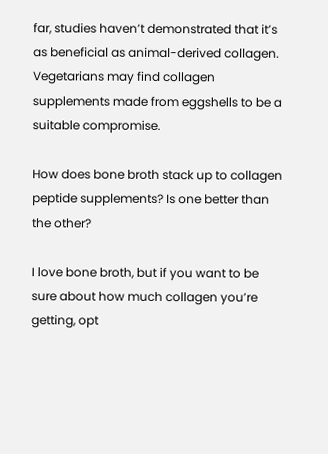far, studies haven’t demonstrated that it’s as beneficial as animal-derived collagen. Vegetarians may find collagen supplements made from eggshells to be a suitable compromise.

How does bone broth stack up to collagen peptide supplements? Is one better than the other?

I love bone broth, but if you want to be sure about how much collagen you’re getting, opt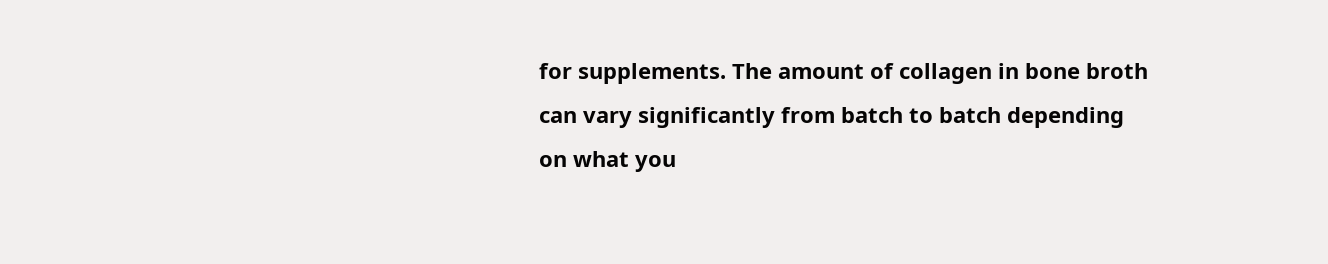for supplements. The amount of collagen in bone broth can vary significantly from batch to batch depending on what you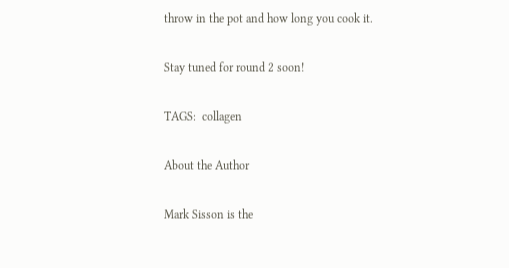throw in the pot and how long you cook it.

Stay tuned for round 2 soon!

TAGS:  collagen

About the Author

Mark Sisson is the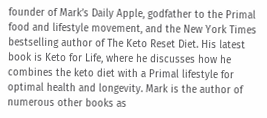founder of Mark’s Daily Apple, godfather to the Primal food and lifestyle movement, and the New York Times bestselling author of The Keto Reset Diet. His latest book is Keto for Life, where he discusses how he combines the keto diet with a Primal lifestyle for optimal health and longevity. Mark is the author of numerous other books as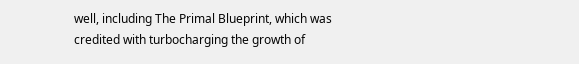well, including The Primal Blueprint, which was credited with turbocharging the growth of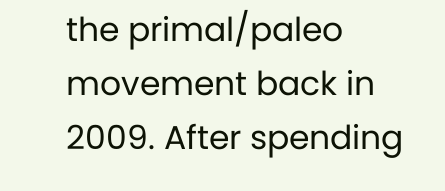the primal/paleo movement back in 2009. After spending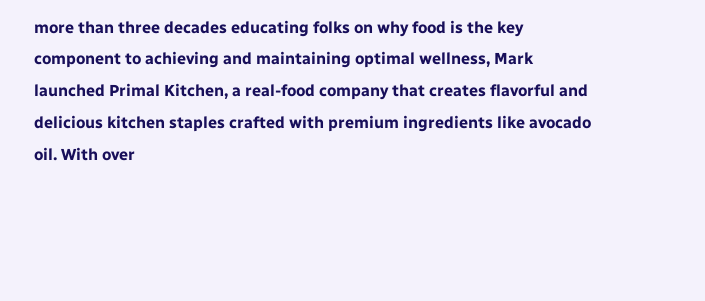more than three decades educating folks on why food is the key component to achieving and maintaining optimal wellness, Mark launched Primal Kitchen, a real-food company that creates flavorful and delicious kitchen staples crafted with premium ingredients like avocado oil. With over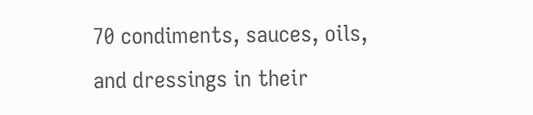70 condiments, sauces, oils, and dressings in their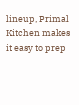lineup, Primal Kitchen makes it easy to prep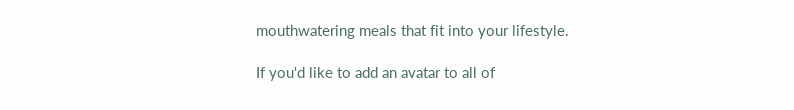mouthwatering meals that fit into your lifestyle.

If you'd like to add an avatar to all of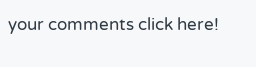your comments click here!